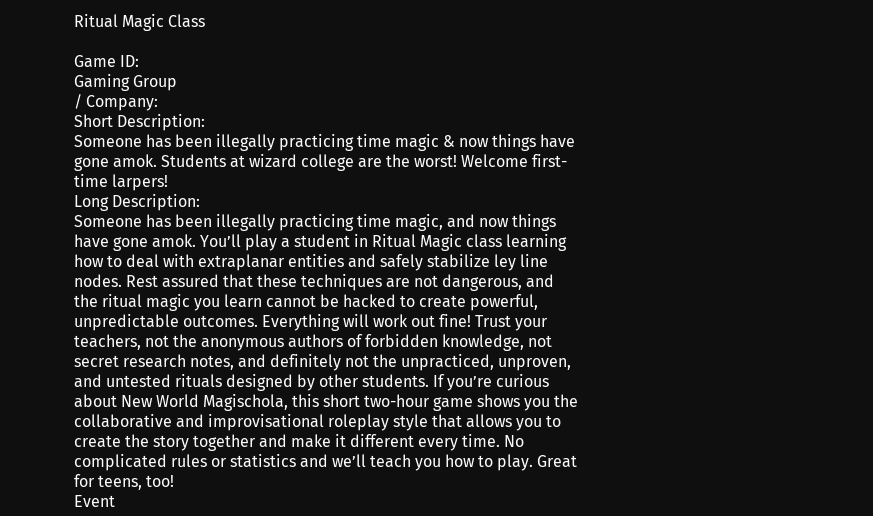Ritual Magic Class

Game ID:
Gaming Group
/ Company:
Short Description:
Someone has been illegally practicing time magic & now things have gone amok. Students at wizard college are the worst! Welcome first-time larpers!
Long Description:
Someone has been illegally practicing time magic, and now things have gone amok. You’ll play a student in Ritual Magic class learning how to deal with extraplanar entities and safely stabilize ley line nodes. Rest assured that these techniques are not dangerous, and the ritual magic you learn cannot be hacked to create powerful, unpredictable outcomes. Everything will work out fine! Trust your teachers, not the anonymous authors of forbidden knowledge, not secret research notes, and definitely not the unpracticed, unproven, and untested rituals designed by other students. If you’re curious about New World Magischola, this short two-hour game shows you the collaborative and improvisational roleplay style that allows you to create the story together and make it different every time. No complicated rules or statistics and we’ll teach you how to play. Great for teens, too!
Event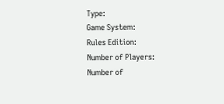Type:
Game System:
Rules Edition:
Number of Players:
Number of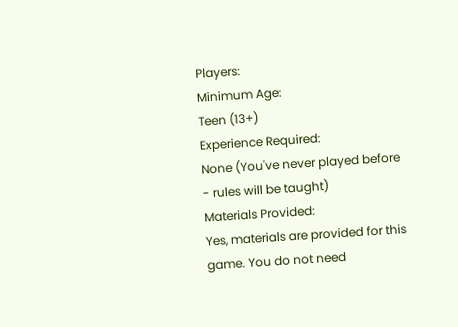Players:
Minimum Age:
Teen (13+)
Experience Required:
None (You've never played before - rules will be taught)
Materials Provided:
Yes, materials are provided for this game. You do not need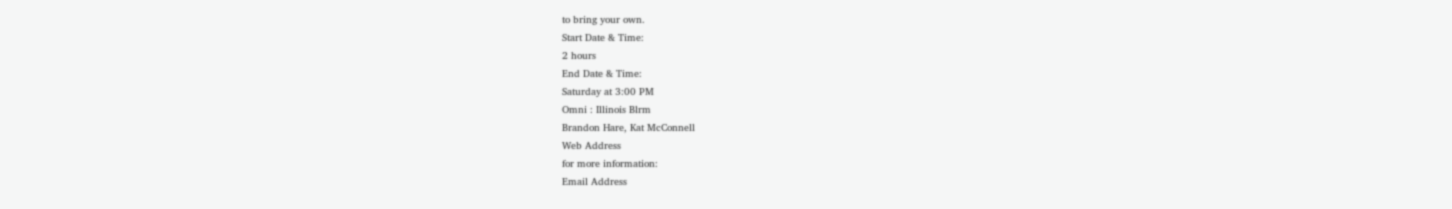to bring your own.
Start Date & Time:
2 hours
End Date & Time:
Saturday at 3:00 PM
Omni : Illinois Blrm
Brandon Hare, Kat McConnell
Web Address
for more information:
Email Address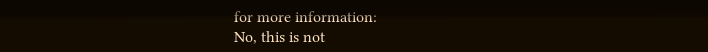for more information:
No, this is not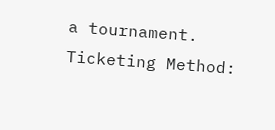a tournament.
Ticketing Method: